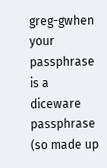greg-gwhen your passphrase is a diceware passphrase (so made up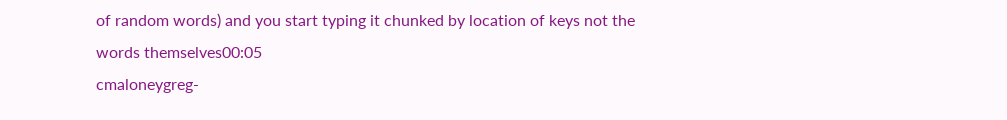of random words) and you start typing it chunked by location of keys not the words themselves00:05
cmaloneygreg-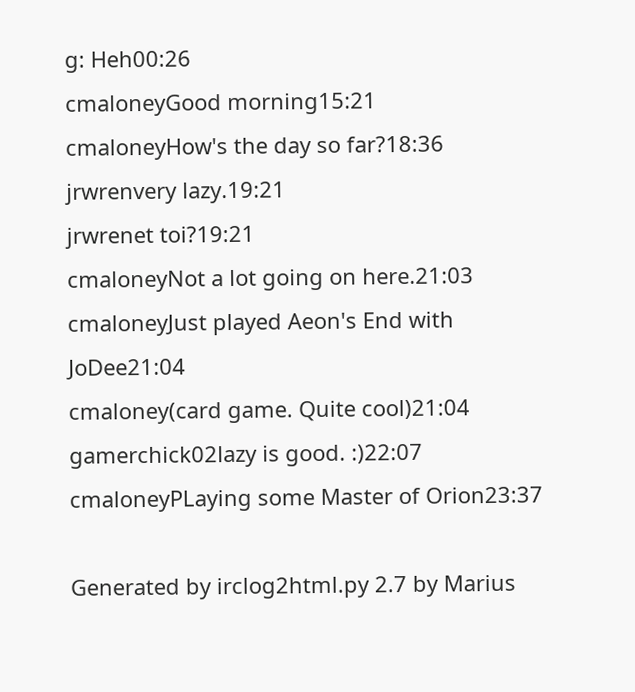g: Heh00:26
cmaloneyGood morning15:21
cmaloneyHow's the day so far?18:36
jrwrenvery lazy.19:21
jrwrenet toi?19:21
cmaloneyNot a lot going on here.21:03
cmaloneyJust played Aeon's End with JoDee21:04
cmaloney(card game. Quite cool)21:04
gamerchick02lazy is good. :)22:07
cmaloneyPLaying some Master of Orion23:37

Generated by irclog2html.py 2.7 by Marius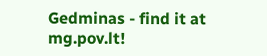Gedminas - find it at mg.pov.lt!